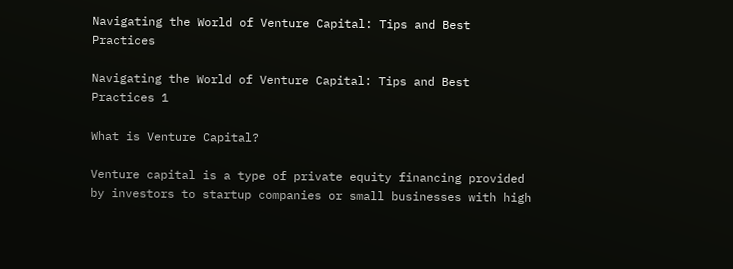Navigating the World of Venture Capital: Tips and Best Practices

Navigating the World of Venture Capital: Tips and Best Practices 1

What is Venture Capital?

Venture capital is a type of private equity financing provided by investors to startup companies or small businesses with high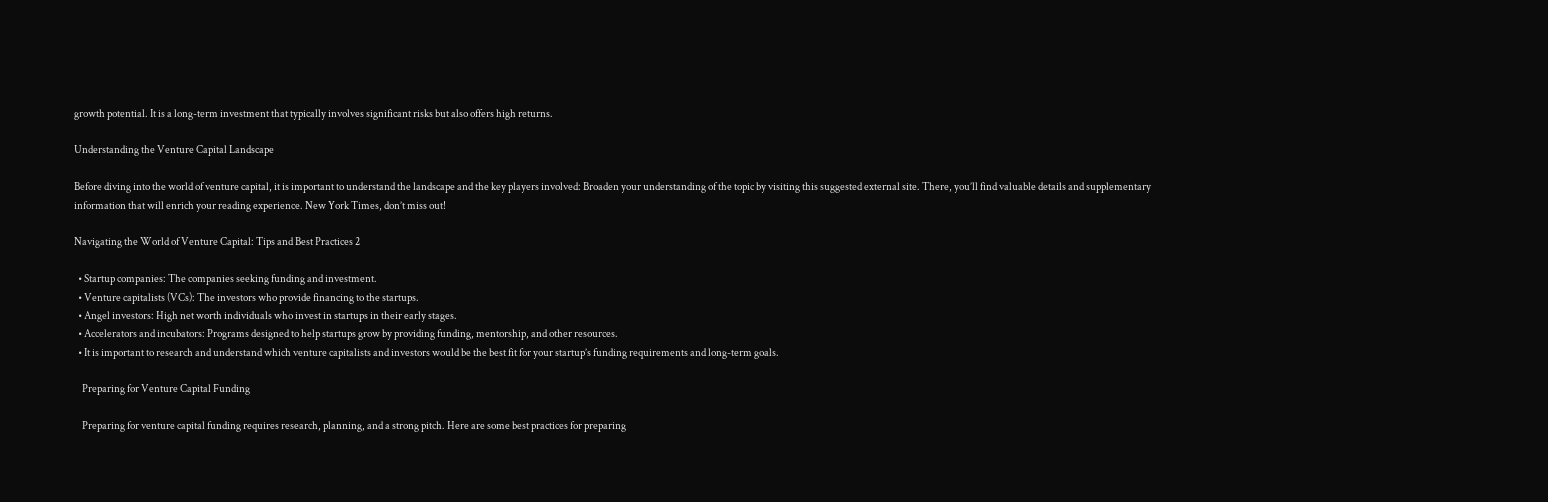growth potential. It is a long-term investment that typically involves significant risks but also offers high returns.

Understanding the Venture Capital Landscape

Before diving into the world of venture capital, it is important to understand the landscape and the key players involved: Broaden your understanding of the topic by visiting this suggested external site. There, you’ll find valuable details and supplementary information that will enrich your reading experience. New York Times, don’t miss out!

Navigating the World of Venture Capital: Tips and Best Practices 2

  • Startup companies: The companies seeking funding and investment.
  • Venture capitalists (VCs): The investors who provide financing to the startups.
  • Angel investors: High net worth individuals who invest in startups in their early stages.
  • Accelerators and incubators: Programs designed to help startups grow by providing funding, mentorship, and other resources.
  • It is important to research and understand which venture capitalists and investors would be the best fit for your startup’s funding requirements and long-term goals.

    Preparing for Venture Capital Funding

    Preparing for venture capital funding requires research, planning, and a strong pitch. Here are some best practices for preparing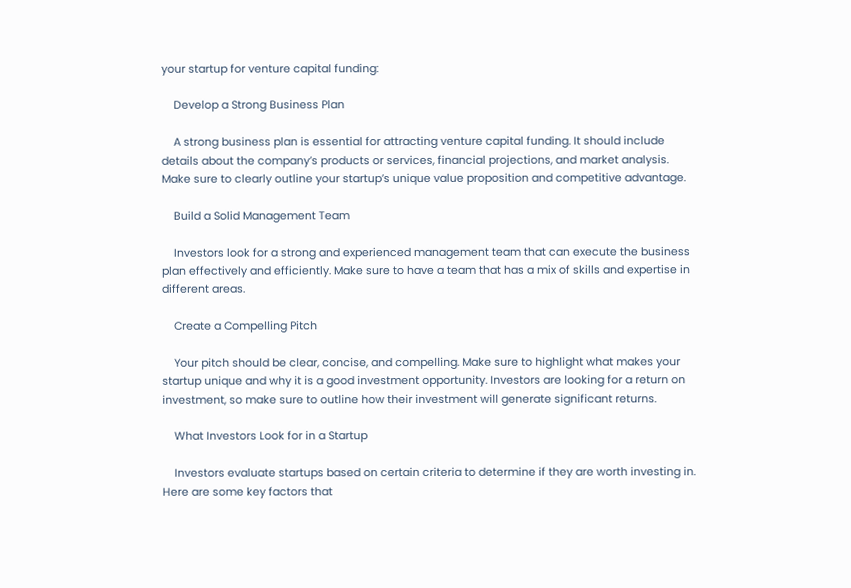your startup for venture capital funding:

    Develop a Strong Business Plan

    A strong business plan is essential for attracting venture capital funding. It should include details about the company’s products or services, financial projections, and market analysis. Make sure to clearly outline your startup’s unique value proposition and competitive advantage.

    Build a Solid Management Team

    Investors look for a strong and experienced management team that can execute the business plan effectively and efficiently. Make sure to have a team that has a mix of skills and expertise in different areas.

    Create a Compelling Pitch

    Your pitch should be clear, concise, and compelling. Make sure to highlight what makes your startup unique and why it is a good investment opportunity. Investors are looking for a return on investment, so make sure to outline how their investment will generate significant returns.

    What Investors Look for in a Startup

    Investors evaluate startups based on certain criteria to determine if they are worth investing in. Here are some key factors that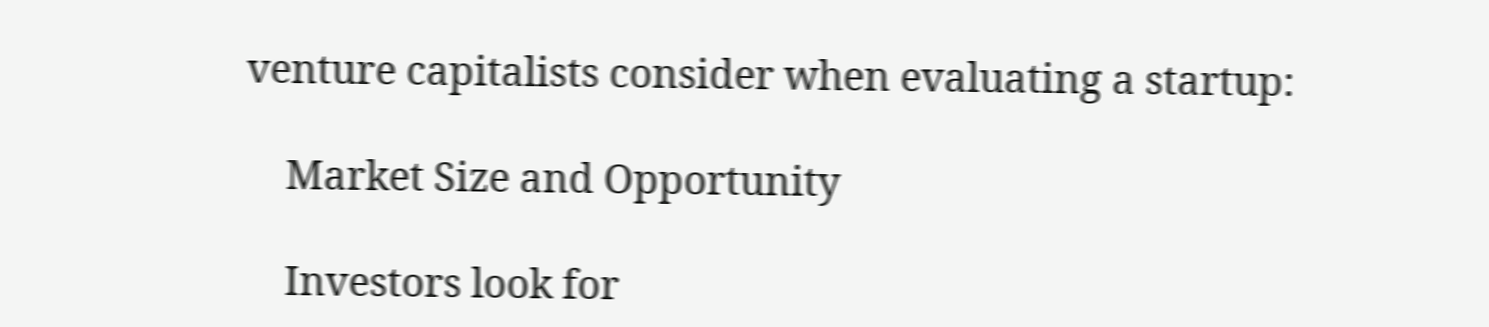venture capitalists consider when evaluating a startup:

    Market Size and Opportunity

    Investors look for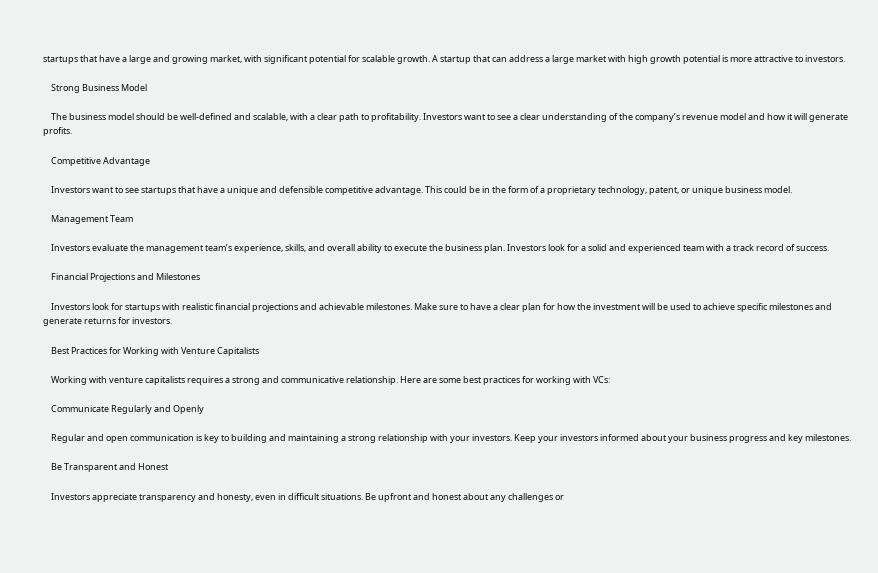startups that have a large and growing market, with significant potential for scalable growth. A startup that can address a large market with high growth potential is more attractive to investors.

    Strong Business Model

    The business model should be well-defined and scalable, with a clear path to profitability. Investors want to see a clear understanding of the company’s revenue model and how it will generate profits.

    Competitive Advantage

    Investors want to see startups that have a unique and defensible competitive advantage. This could be in the form of a proprietary technology, patent, or unique business model.

    Management Team

    Investors evaluate the management team’s experience, skills, and overall ability to execute the business plan. Investors look for a solid and experienced team with a track record of success.

    Financial Projections and Milestones

    Investors look for startups with realistic financial projections and achievable milestones. Make sure to have a clear plan for how the investment will be used to achieve specific milestones and generate returns for investors.

    Best Practices for Working with Venture Capitalists

    Working with venture capitalists requires a strong and communicative relationship. Here are some best practices for working with VCs:

    Communicate Regularly and Openly

    Regular and open communication is key to building and maintaining a strong relationship with your investors. Keep your investors informed about your business progress and key milestones.

    Be Transparent and Honest

    Investors appreciate transparency and honesty, even in difficult situations. Be upfront and honest about any challenges or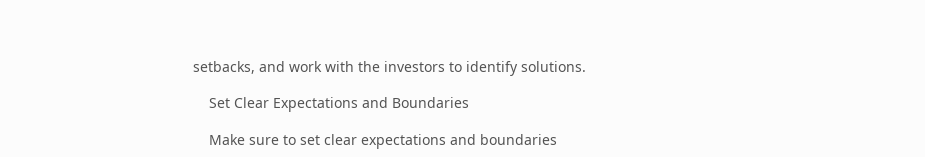setbacks, and work with the investors to identify solutions.

    Set Clear Expectations and Boundaries

    Make sure to set clear expectations and boundaries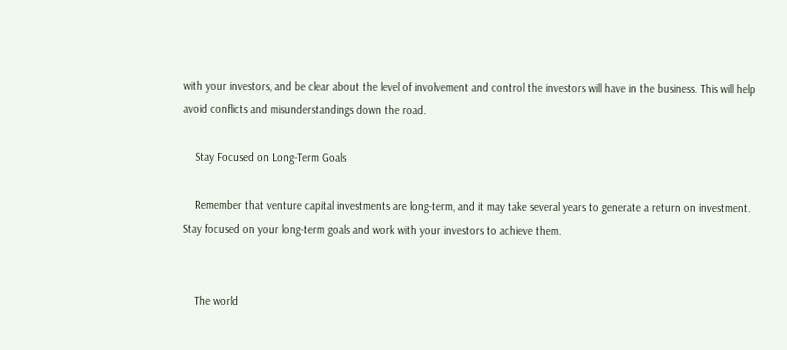with your investors, and be clear about the level of involvement and control the investors will have in the business. This will help avoid conflicts and misunderstandings down the road.

    Stay Focused on Long-Term Goals

    Remember that venture capital investments are long-term, and it may take several years to generate a return on investment. Stay focused on your long-term goals and work with your investors to achieve them.


    The world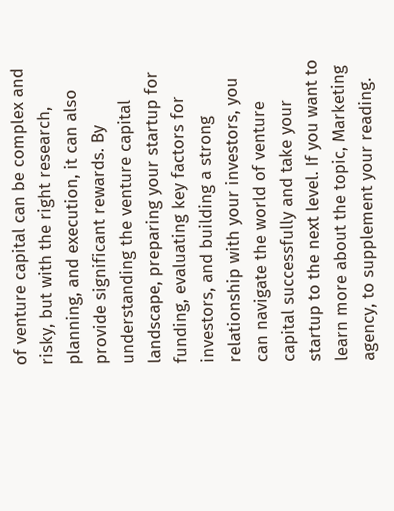of venture capital can be complex and risky, but with the right research, planning, and execution, it can also provide significant rewards. By understanding the venture capital landscape, preparing your startup for funding, evaluating key factors for investors, and building a strong relationship with your investors, you can navigate the world of venture capital successfully and take your startup to the next level. If you want to learn more about the topic, Marketing agency, to supplement your reading.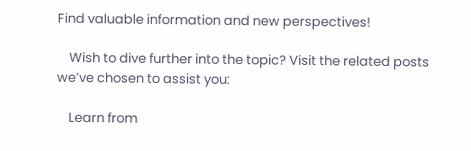Find valuable information and new perspectives!

    Wish to dive further into the topic? Visit the related posts we’ve chosen to assist you:

    Learn from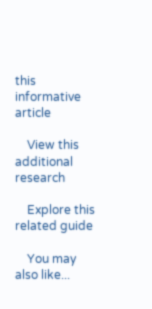this informative article

    View this additional research

    Explore this related guide

    You may also like...